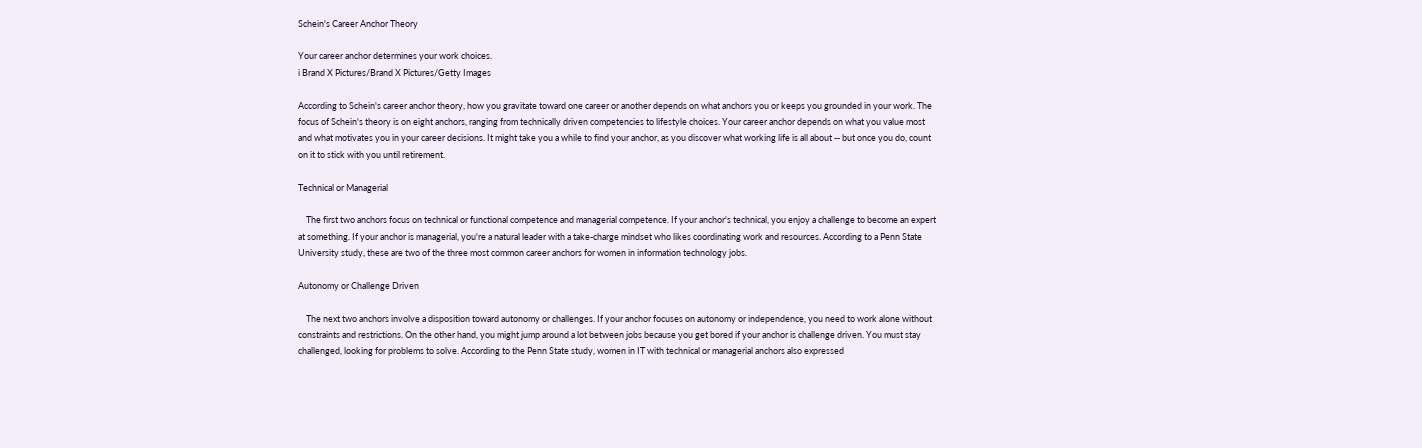Schein's Career Anchor Theory

Your career anchor determines your work choices.
i Brand X Pictures/Brand X Pictures/Getty Images

According to Schein's career anchor theory, how you gravitate toward one career or another depends on what anchors you or keeps you grounded in your work. The focus of Schein's theory is on eight anchors, ranging from technically driven competencies to lifestyle choices. Your career anchor depends on what you value most and what motivates you in your career decisions. It might take you a while to find your anchor, as you discover what working life is all about -- but once you do, count on it to stick with you until retirement.

Technical or Managerial

    The first two anchors focus on technical or functional competence and managerial competence. If your anchor's technical, you enjoy a challenge to become an expert at something. If your anchor is managerial, you're a natural leader with a take-charge mindset who likes coordinating work and resources. According to a Penn State University study, these are two of the three most common career anchors for women in information technology jobs.

Autonomy or Challenge Driven

    The next two anchors involve a disposition toward autonomy or challenges. If your anchor focuses on autonomy or independence, you need to work alone without constraints and restrictions. On the other hand, you might jump around a lot between jobs because you get bored if your anchor is challenge driven. You must stay challenged, looking for problems to solve. According to the Penn State study, women in IT with technical or managerial anchors also expressed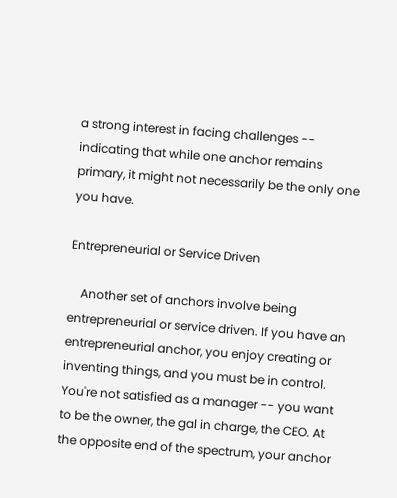a strong interest in facing challenges -- indicating that while one anchor remains primary, it might not necessarily be the only one you have.

Entrepreneurial or Service Driven

    Another set of anchors involve being entrepreneurial or service driven. If you have an entrepreneurial anchor, you enjoy creating or inventing things, and you must be in control. You're not satisfied as a manager -- you want to be the owner, the gal in charge, the CEO. At the opposite end of the spectrum, your anchor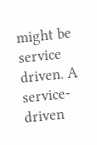might be service driven. A service-driven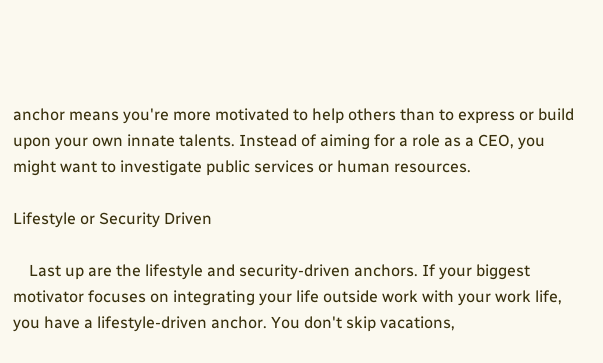anchor means you're more motivated to help others than to express or build upon your own innate talents. Instead of aiming for a role as a CEO, you might want to investigate public services or human resources.

Lifestyle or Security Driven

    Last up are the lifestyle and security-driven anchors. If your biggest motivator focuses on integrating your life outside work with your work life, you have a lifestyle-driven anchor. You don't skip vacations,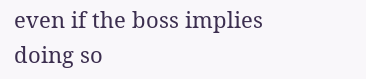even if the boss implies doing so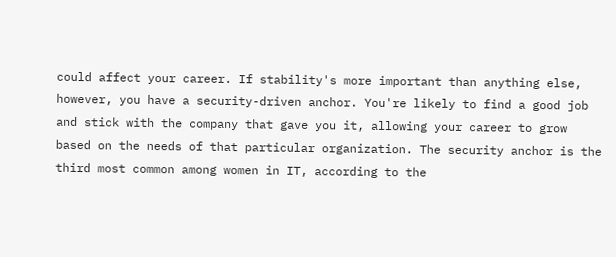could affect your career. If stability's more important than anything else, however, you have a security-driven anchor. You're likely to find a good job and stick with the company that gave you it, allowing your career to grow based on the needs of that particular organization. The security anchor is the third most common among women in IT, according to the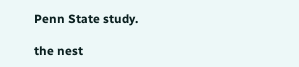Penn State study.

the nest